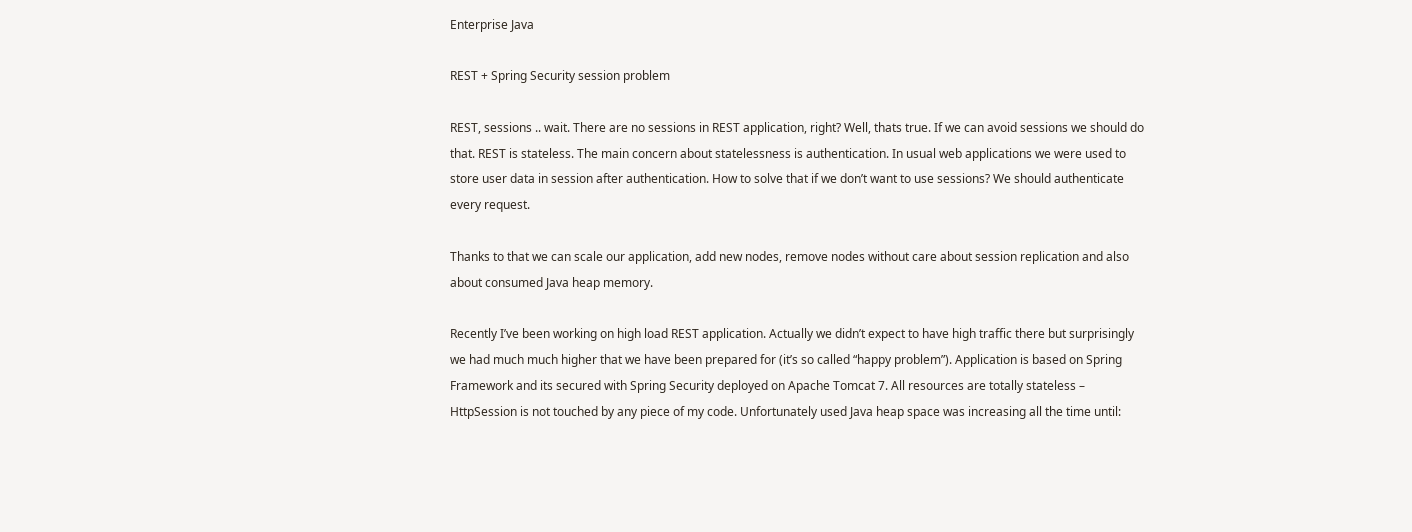Enterprise Java

REST + Spring Security session problem

REST, sessions .. wait. There are no sessions in REST application, right? Well, thats true. If we can avoid sessions we should do that. REST is stateless. The main concern about statelessness is authentication. In usual web applications we were used to store user data in session after authentication. How to solve that if we don’t want to use sessions? We should authenticate every request.

Thanks to that we can scale our application, add new nodes, remove nodes without care about session replication and also about consumed Java heap memory.

Recently I’ve been working on high load REST application. Actually we didn’t expect to have high traffic there but surprisingly we had much much higher that we have been prepared for (it’s so called “happy problem”). Application is based on Spring Framework and its secured with Spring Security deployed on Apache Tomcat 7. All resources are totally stateless – HttpSession is not touched by any piece of my code. Unfortunately used Java heap space was increasing all the time until: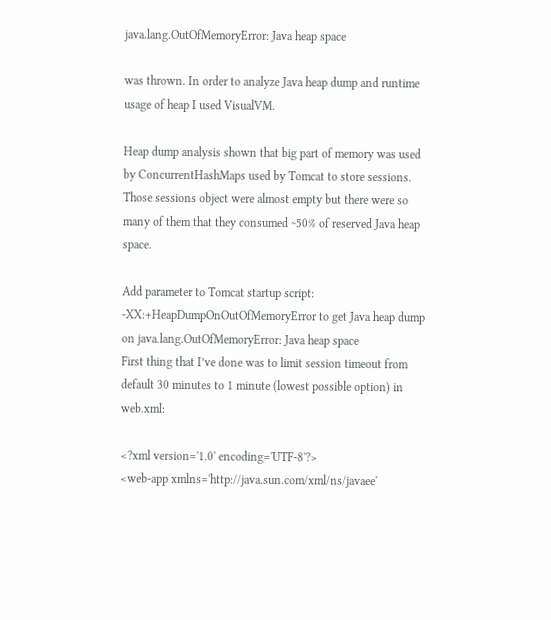java.lang.OutOfMemoryError: Java heap space

was thrown. In order to analyze Java heap dump and runtime usage of heap I used VisualVM.

Heap dump analysis shown that big part of memory was used by ConcurrentHashMaps used by Tomcat to store sessions. Those sessions object were almost empty but there were so many of them that they consumed ~50% of reserved Java heap space.

Add parameter to Tomcat startup script: -XX:+HeapDumpOnOutOfMemoryError to get Java heap dump on java.lang.OutOfMemoryError: Java heap space
First thing that I’ve done was to limit session timeout from default 30 minutes to 1 minute (lowest possible option) in web.xml:

<?xml version='1.0' encoding='UTF-8'?>
<web-app xmlns='http://java.sun.com/xml/ns/javaee'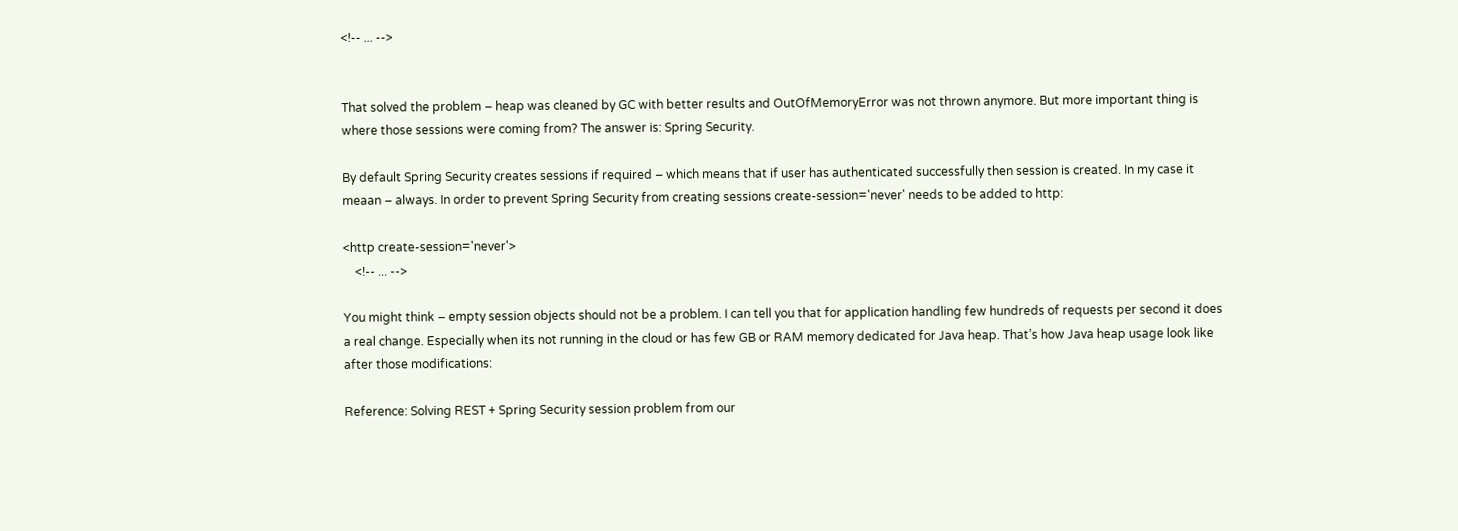<!-- ... -->


That solved the problem – heap was cleaned by GC with better results and OutOfMemoryError was not thrown anymore. But more important thing is where those sessions were coming from? The answer is: Spring Security.

By default Spring Security creates sessions if required – which means that if user has authenticated successfully then session is created. In my case it meaan – always. In order to prevent Spring Security from creating sessions create-session='never' needs to be added to http:

<http create-session='never'>
    <!-- ... -->

You might think – empty session objects should not be a problem. I can tell you that for application handling few hundreds of requests per second it does a real change. Especially when its not running in the cloud or has few GB or RAM memory dedicated for Java heap. That’s how Java heap usage look like after those modifications:

Reference: Solving REST + Spring Security session problem from our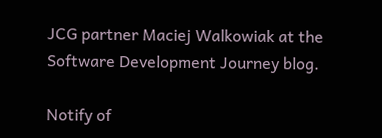JCG partner Maciej Walkowiak at the Software Development Journey blog.

Notify of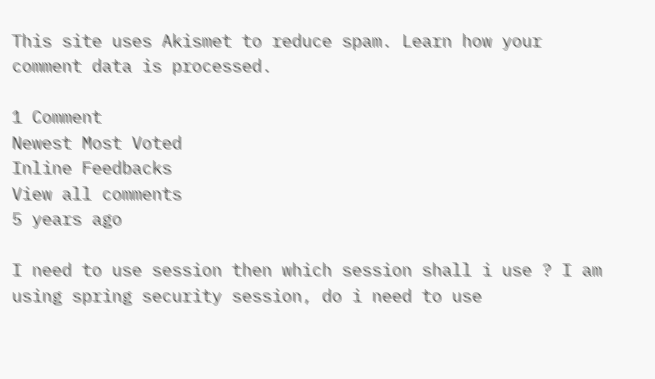This site uses Akismet to reduce spam. Learn how your comment data is processed.

1 Comment
Newest Most Voted
Inline Feedbacks
View all comments
5 years ago

I need to use session then which session shall i use ? I am using spring security session, do i need to use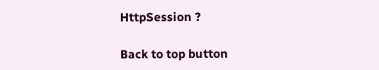HttpSession ?

Back to top button